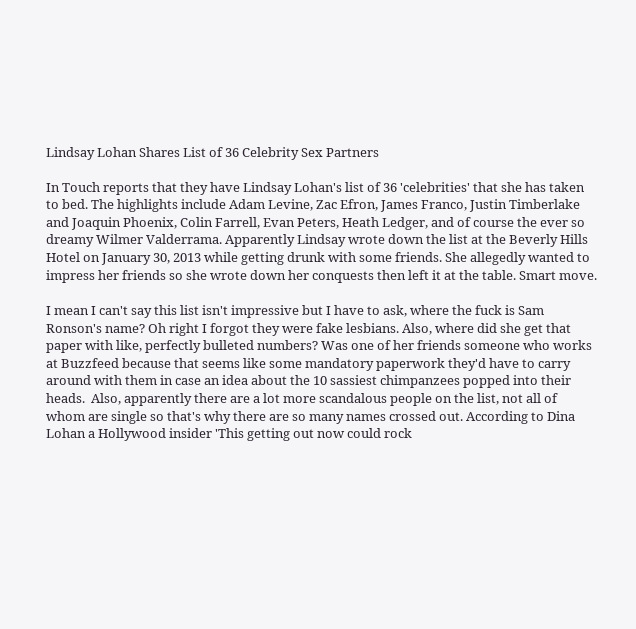Lindsay Lohan Shares List of 36 Celebrity Sex Partners

In Touch reports that they have Lindsay Lohan's list of 36 'celebrities' that she has taken to bed. The highlights include Adam Levine, Zac Efron, James Franco, Justin Timberlake and Joaquin Phoenix, Colin Farrell, Evan Peters, Heath Ledger, and of course the ever so dreamy Wilmer Valderrama. Apparently Lindsay wrote down the list at the Beverly Hills Hotel on January 30, 2013 while getting drunk with some friends. She allegedly wanted to impress her friends so she wrote down her conquests then left it at the table. Smart move.

I mean I can't say this list isn't impressive but I have to ask, where the fuck is Sam Ronson's name? Oh right I forgot they were fake lesbians. Also, where did she get that paper with like, perfectly bulleted numbers? Was one of her friends someone who works at Buzzfeed because that seems like some mandatory paperwork they'd have to carry around with them in case an idea about the 10 sassiest chimpanzees popped into their heads.  Also, apparently there are a lot more scandalous people on the list, not all of whom are single so that's why there are so many names crossed out. According to Dina Lohan a Hollywood insider 'This getting out now could rock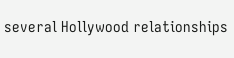several Hollywood relationships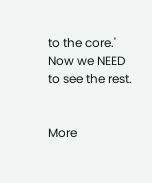to the core.' Now we NEED to see the rest.


More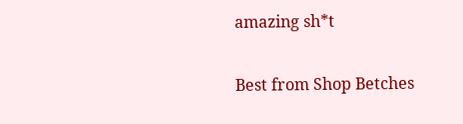amazing sh*t

Best from Shop Betches